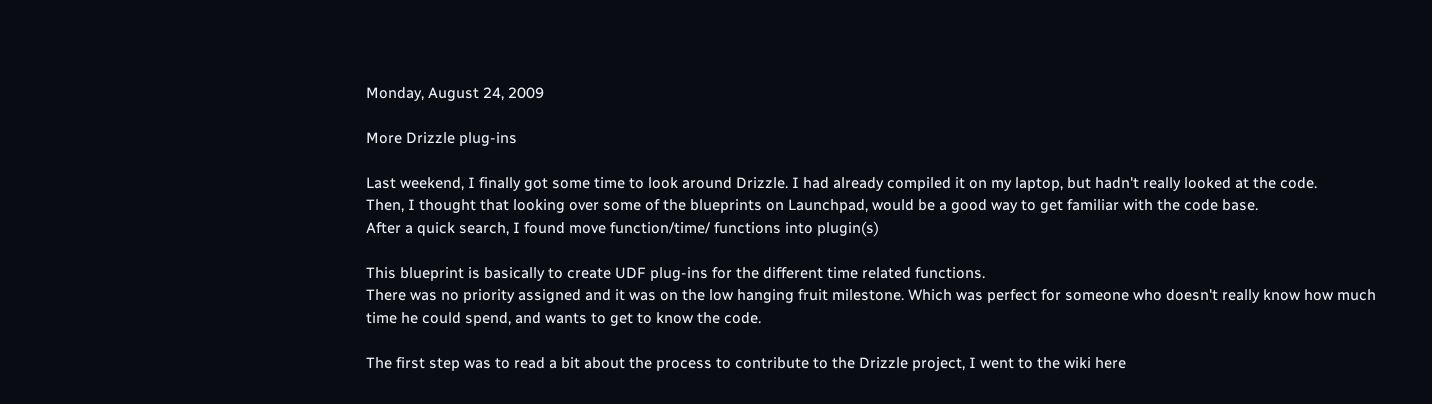Monday, August 24, 2009

More Drizzle plug-ins

Last weekend, I finally got some time to look around Drizzle. I had already compiled it on my laptop, but hadn't really looked at the code.
Then, I thought that looking over some of the blueprints on Launchpad, would be a good way to get familiar with the code base.
After a quick search, I found move function/time/ functions into plugin(s)

This blueprint is basically to create UDF plug-ins for the different time related functions.
There was no priority assigned and it was on the low hanging fruit milestone. Which was perfect for someone who doesn't really know how much time he could spend, and wants to get to know the code.

The first step was to read a bit about the process to contribute to the Drizzle project, I went to the wiki here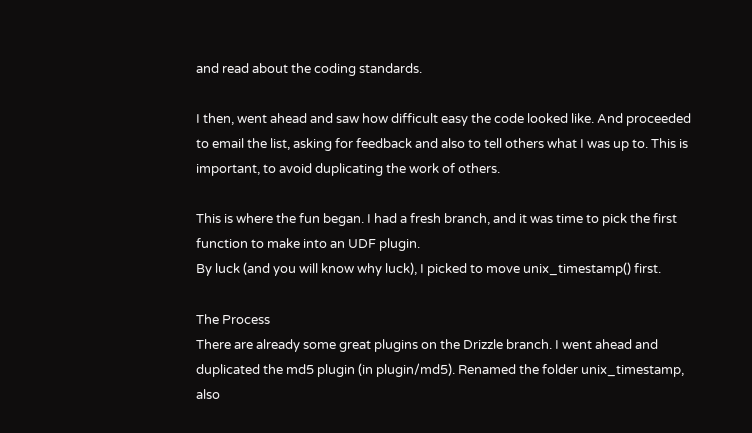and read about the coding standards.

I then, went ahead and saw how difficult easy the code looked like. And proceeded to email the list, asking for feedback and also to tell others what I was up to. This is important, to avoid duplicating the work of others.

This is where the fun began. I had a fresh branch, and it was time to pick the first function to make into an UDF plugin.
By luck (and you will know why luck), I picked to move unix_timestamp() first.

The Process
There are already some great plugins on the Drizzle branch. I went ahead and duplicated the md5 plugin (in plugin/md5). Renamed the folder unix_timestamp, also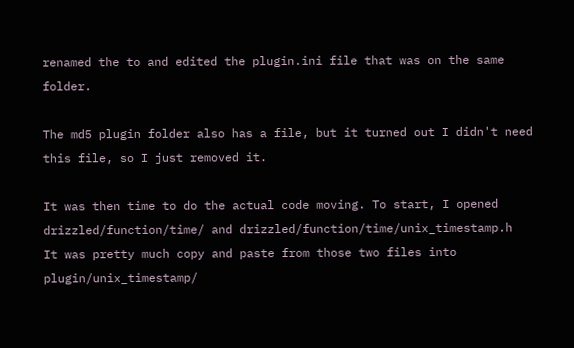renamed the to and edited the plugin.ini file that was on the same folder.

The md5 plugin folder also has a file, but it turned out I didn't need this file, so I just removed it.

It was then time to do the actual code moving. To start, I opened drizzled/function/time/ and drizzled/function/time/unix_timestamp.h
It was pretty much copy and paste from those two files into plugin/unix_timestamp/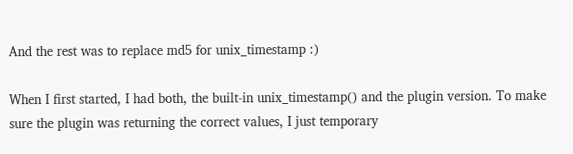And the rest was to replace md5 for unix_timestamp :)

When I first started, I had both, the built-in unix_timestamp() and the plugin version. To make sure the plugin was returning the correct values, I just temporary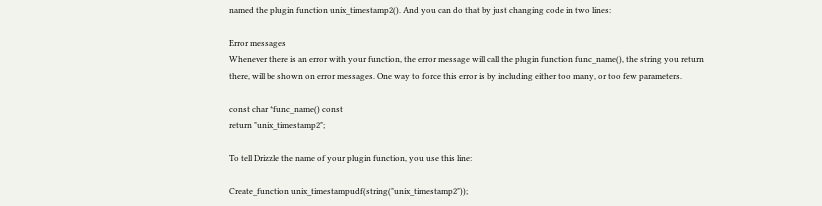named the plugin function unix_timestamp2(). And you can do that by just changing code in two lines:

Error messages
Whenever there is an error with your function, the error message will call the plugin function func_name(), the string you return there, will be shown on error messages. One way to force this error is by including either too many, or too few parameters.

const char *func_name() const
return "unix_timestamp2";

To tell Drizzle the name of your plugin function, you use this line:

Create_function unix_timestampudf(string("unix_timestamp2"));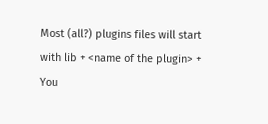Most (all?) plugins files will start with lib + <name of the plugin> + You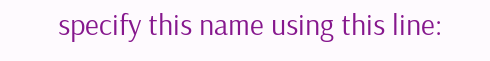specify this name using this line: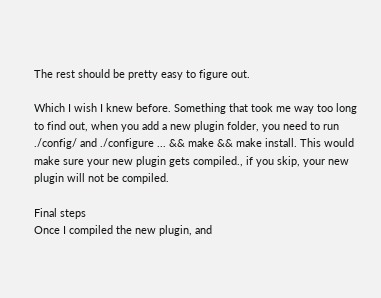The rest should be pretty easy to figure out.

Which I wish I knew before. Something that took me way too long to find out, when you add a new plugin folder, you need to run ./config/ and ./configure ... && make && make install. This would make sure your new plugin gets compiled., if you skip, your new plugin will not be compiled.

Final steps
Once I compiled the new plugin, and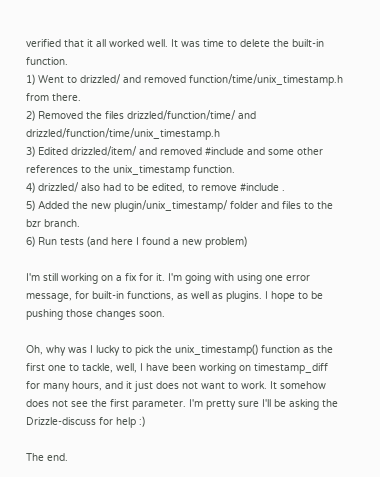verified that it all worked well. It was time to delete the built-in function.
1) Went to drizzled/ and removed function/time/unix_timestamp.h from there.
2) Removed the files drizzled/function/time/ and drizzled/function/time/unix_timestamp.h
3) Edited drizzled/item/ and removed #include and some other references to the unix_timestamp function.
4) drizzled/ also had to be edited, to remove #include .
5) Added the new plugin/unix_timestamp/ folder and files to the bzr branch.
6) Run tests (and here I found a new problem)

I'm still working on a fix for it. I'm going with using one error message, for built-in functions, as well as plugins. I hope to be pushing those changes soon.

Oh, why was I lucky to pick the unix_timestamp() function as the first one to tackle, well, I have been working on timestamp_diff for many hours, and it just does not want to work. It somehow does not see the first parameter. I'm pretty sure I'll be asking the Drizzle-discuss for help :)

The end.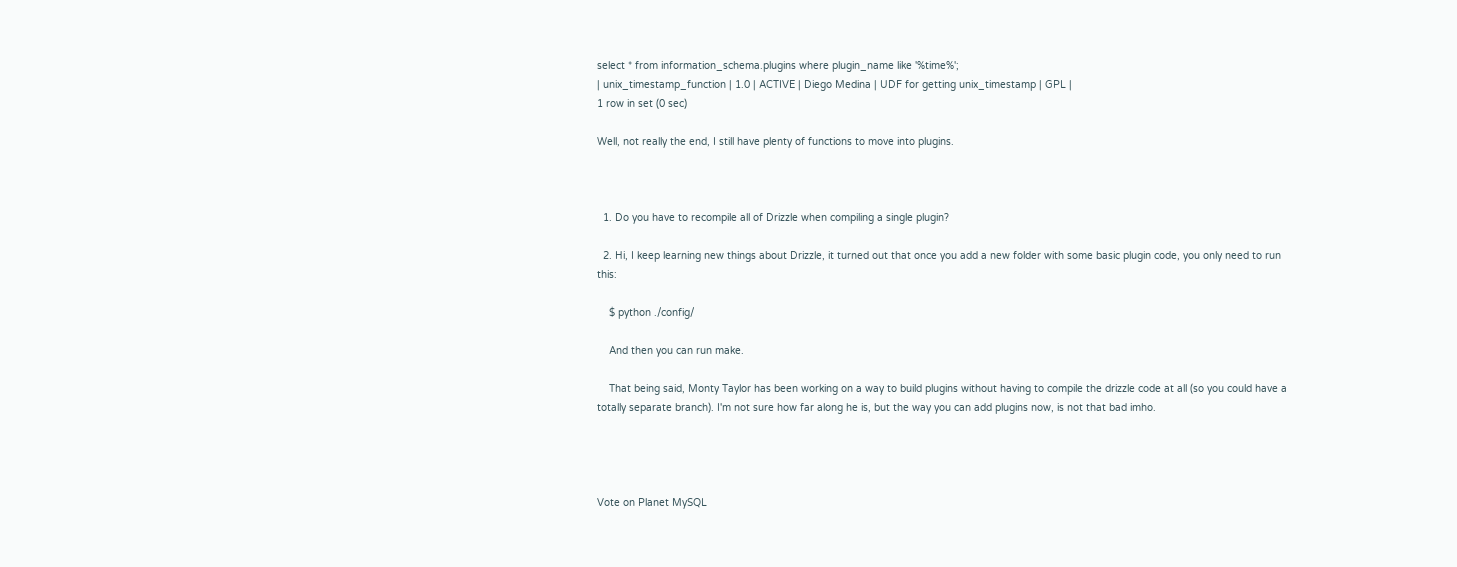select * from information_schema.plugins where plugin_name like '%time%';
| unix_timestamp_function | 1.0 | ACTIVE | Diego Medina | UDF for getting unix_timestamp | GPL |
1 row in set (0 sec)

Well, not really the end, I still have plenty of functions to move into plugins.



  1. Do you have to recompile all of Drizzle when compiling a single plugin?

  2. Hi, I keep learning new things about Drizzle, it turned out that once you add a new folder with some basic plugin code, you only need to run this:

    $ python ./config/

    And then you can run make.

    That being said, Monty Taylor has been working on a way to build plugins without having to compile the drizzle code at all (so you could have a totally separate branch). I'm not sure how far along he is, but the way you can add plugins now, is not that bad imho.




Vote on Planet MySQL